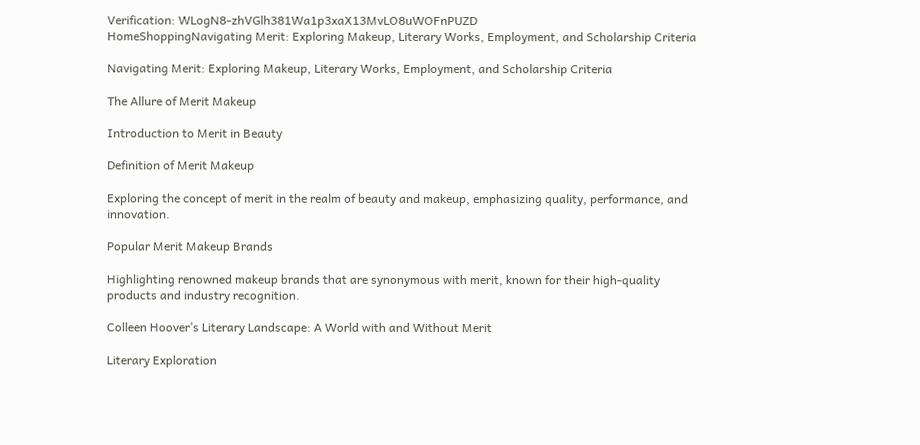Verification: WLogN8-zhVGlh381Wa1p3xaX13MvLO8uWOFnPUZD
HomeShoppingNavigating Merit: Exploring Makeup, Literary Works, Employment, and Scholarship Criteria

Navigating Merit: Exploring Makeup, Literary Works, Employment, and Scholarship Criteria

The Allure of Merit Makeup

Introduction to Merit in Beauty

Definition of Merit Makeup

Exploring the concept of merit in the realm of beauty and makeup, emphasizing quality, performance, and innovation.

Popular Merit Makeup Brands

Highlighting renowned makeup brands that are synonymous with merit, known for their high-quality products and industry recognition.

Colleen Hoover’s Literary Landscape: A World with and Without Merit

Literary Exploration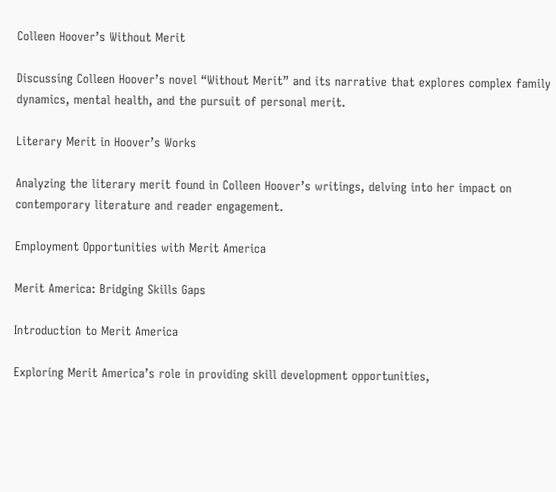Colleen Hoover’s Without Merit

Discussing Colleen Hoover’s novel “Without Merit” and its narrative that explores complex family dynamics, mental health, and the pursuit of personal merit.

Literary Merit in Hoover’s Works

Analyzing the literary merit found in Colleen Hoover’s writings, delving into her impact on contemporary literature and reader engagement.

Employment Opportunities with Merit America

Merit America: Bridging Skills Gaps

Introduction to Merit America

Exploring Merit America’s role in providing skill development opportunities,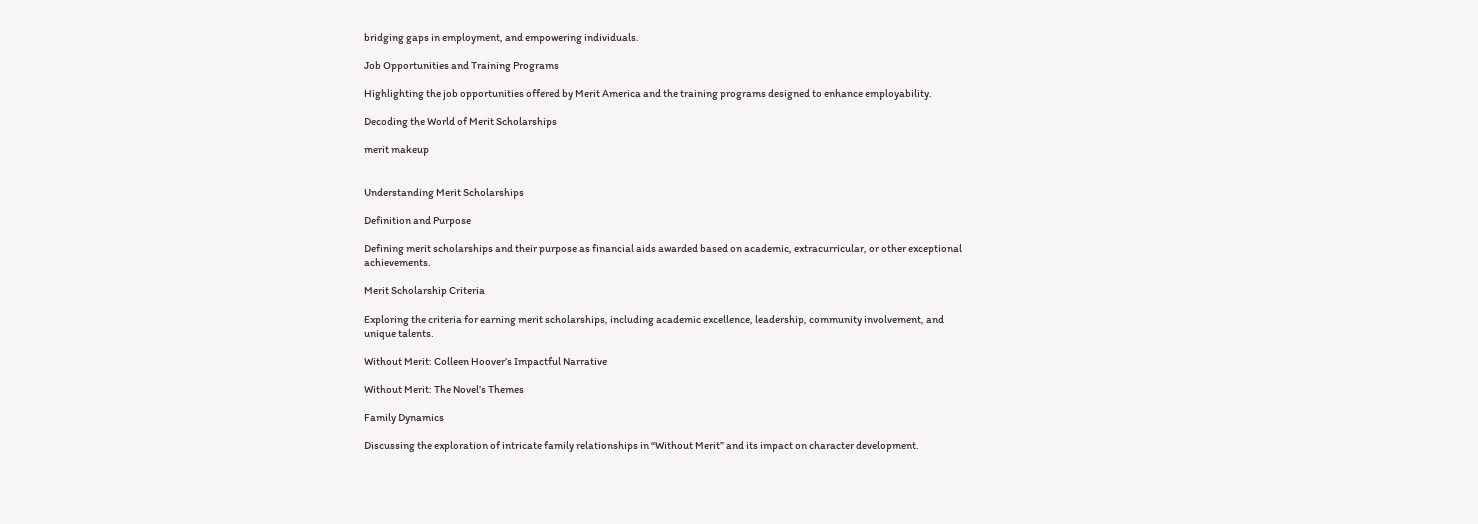bridging gaps in employment, and empowering individuals.

Job Opportunities and Training Programs

Highlighting the job opportunities offered by Merit America and the training programs designed to enhance employability.

Decoding the World of Merit Scholarships

merit makeup


Understanding Merit Scholarships

Definition and Purpose

Defining merit scholarships and their purpose as financial aids awarded based on academic, extracurricular, or other exceptional achievements.

Merit Scholarship Criteria

Exploring the criteria for earning merit scholarships, including academic excellence, leadership, community involvement, and unique talents.

Without Merit: Colleen Hoover’s Impactful Narrative

Without Merit: The Novel’s Themes

Family Dynamics

Discussing the exploration of intricate family relationships in “Without Merit” and its impact on character development.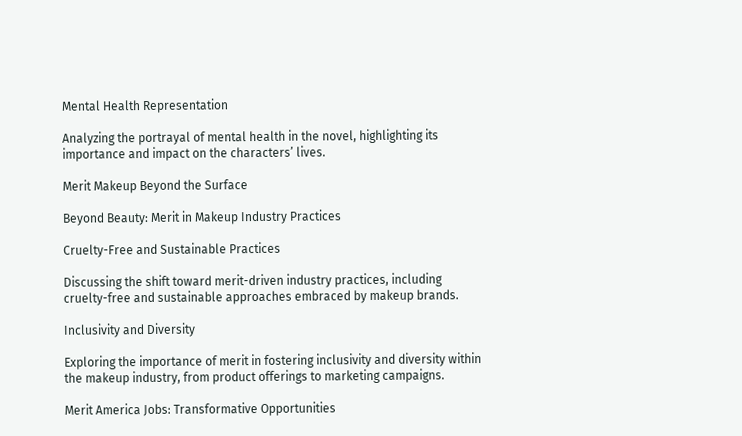Mental Health Representation

Analyzing the portrayal of mental health in the novel, highlighting its importance and impact on the characters’ lives.

Merit Makeup Beyond the Surface

Beyond Beauty: Merit in Makeup Industry Practices

Cruelty-Free and Sustainable Practices

Discussing the shift toward merit-driven industry practices, including cruelty-free and sustainable approaches embraced by makeup brands.

Inclusivity and Diversity

Exploring the importance of merit in fostering inclusivity and diversity within the makeup industry, from product offerings to marketing campaigns.

Merit America Jobs: Transformative Opportunities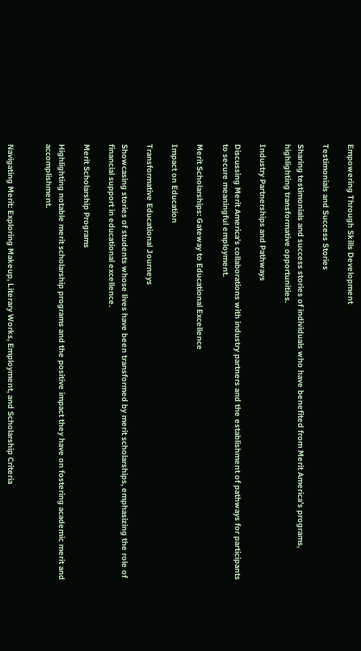Empowering Through Skills Development

Testimonials and Success Stories

Sharing testimonials and success stories of individuals who have benefited from Merit America’s programs, highlighting transformative opportunities.

Industry Partnerships and Pathways

Discussing Merit America’s collaborations with industry partners and the establishment of pathways for participants to secure meaningful employment.

Merit Scholarships: Gateway to Educational Excellence

Impact on Education

Transformative Educational Journeys

Showcasing stories of students whose lives have been transformed by merit scholarships, emphasizing the role of financial support in educational excellence.

Merit Scholarship Programs

Highlighting notable merit scholarship programs and the positive impact they have on fostering academic merit and accomplishment.


Navigating Merit: Exploring Makeup, Literary Works, Employment, and Scholarship Criteria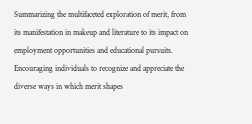Summarizing the multifaceted exploration of merit, from its manifestation in makeup and literature to its impact on employment opportunities and educational pursuits. Encouraging individuals to recognize and appreciate the diverse ways in which merit shapes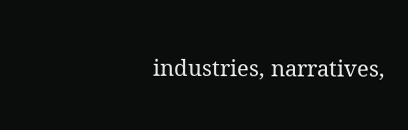industries, narratives,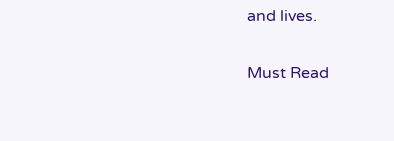and lives.

Must Read